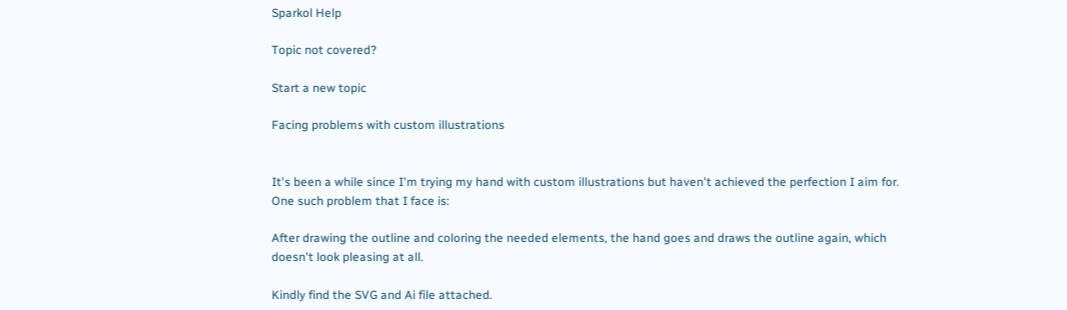Sparkol Help

Topic not covered?

Start a new topic

Facing problems with custom illustrations


It's been a while since I'm trying my hand with custom illustrations but haven't achieved the perfection I aim for. One such problem that I face is:

After drawing the outline and coloring the needed elements, the hand goes and draws the outline again, which doesn't look pleasing at all.

Kindly find the SVG and Ai file attached.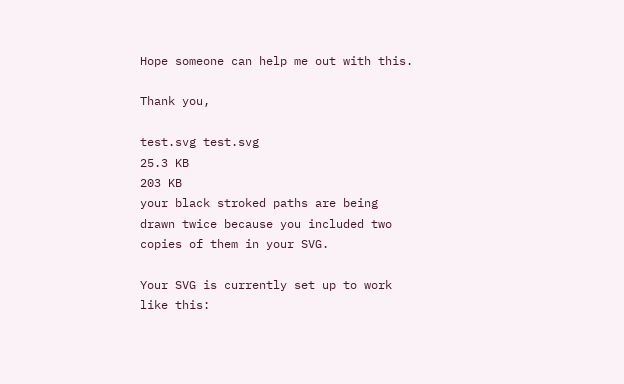Hope someone can help me out with this.

Thank you,

test.svg test.svg
25.3 KB
203 KB
your black stroked paths are being drawn twice because you included two copies of them in your SVG.

Your SVG is currently set up to work like this: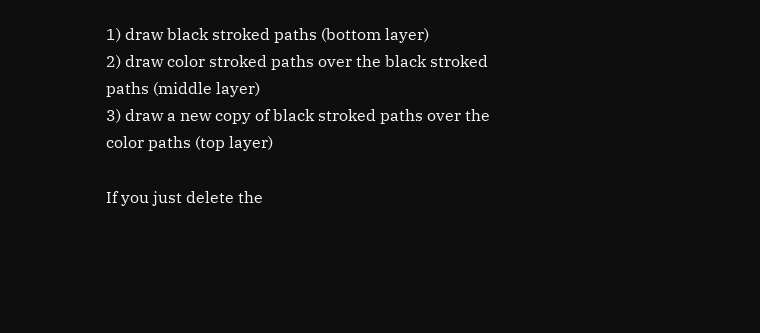1) draw black stroked paths (bottom layer)
2) draw color stroked paths over the black stroked paths (middle layer)
3) draw a new copy of black stroked paths over the color paths (top layer)

If you just delete the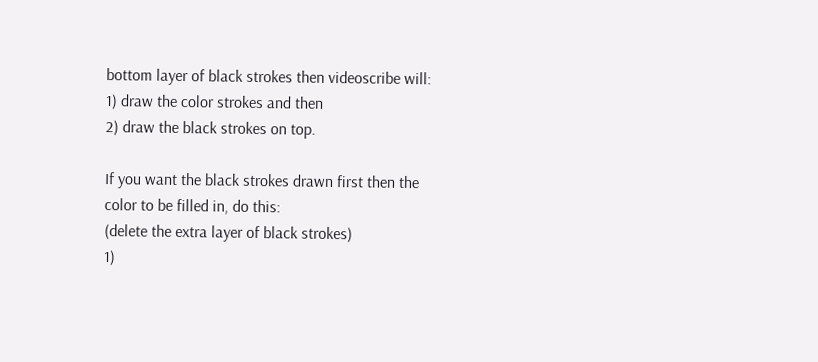bottom layer of black strokes then videoscribe will:
1) draw the color strokes and then
2) draw the black strokes on top.

If you want the black strokes drawn first then the color to be filled in, do this:
(delete the extra layer of black strokes)
1)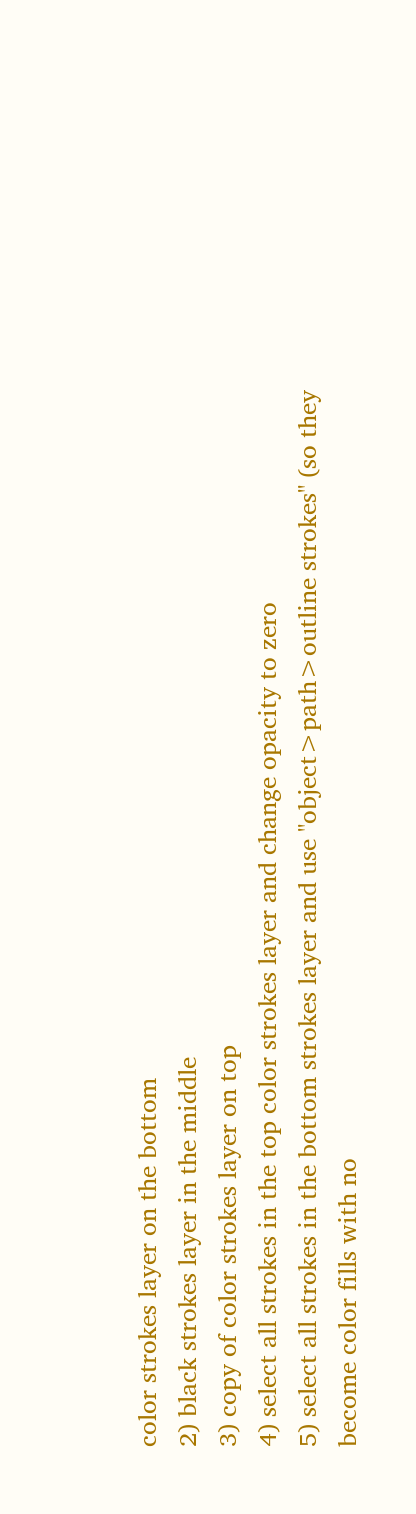color strokes layer on the bottom
2) black strokes layer in the middle
3) copy of color strokes layer on top
4) select all strokes in the top color strokes layer and change opacity to zero
5) select all strokes in the bottom strokes layer and use "object>path>outline strokes" (so they become color fills with no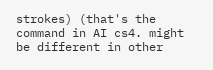strokes) (that's the command in AI cs4. might be different in other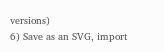versions)
6) Save as an SVG, import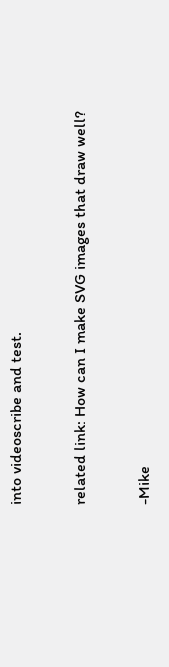into videoscribe and test.

related link: How can I make SVG images that draw well?

-Mike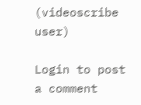(videoscribe user)

Login to post a comment